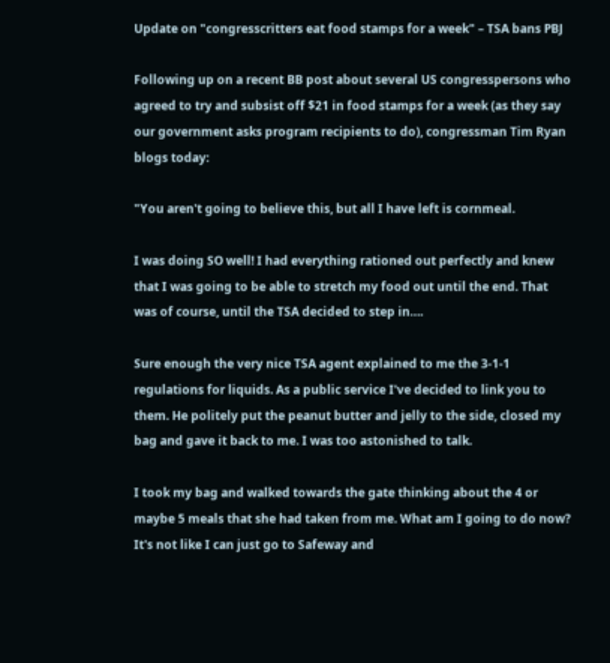Update on "congresscritters eat food stamps for a week" – TSA bans PBJ

Following up on a recent BB post about several US congresspersons who agreed to try and subsist off $21 in food stamps for a week (as they say our government asks program recipients to do), congressman Tim Ryan blogs today:

"You aren't going to believe this, but all I have left is cornmeal.

I was doing SO well! I had everything rationed out perfectly and knew that I was going to be able to stretch my food out until the end. That was of course, until the TSA decided to step in….

Sure enough the very nice TSA agent explained to me the 3-1-1 regulations for liquids. As a public service I've decided to link you to them. He politely put the peanut butter and jelly to the side, closed my bag and gave it back to me. I was too astonished to talk.

I took my bag and walked towards the gate thinking about the 4 or maybe 5 meals that she had taken from me. What am I going to do now? It's not like I can just go to Safeway and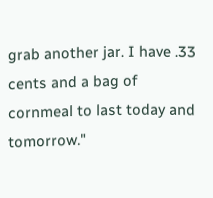grab another jar. I have .33 cents and a bag of cornmeal to last today and tomorrow."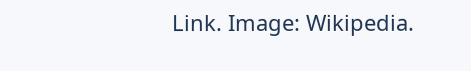Link. Image: Wikipedia.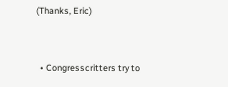(Thanks, Eric)


  • Congresscritters try to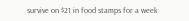survive on $21 in food stamps for a week